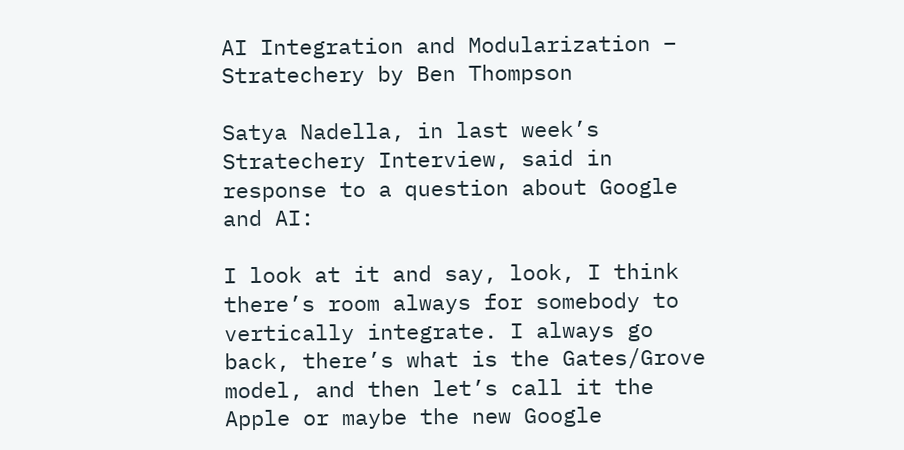AI Integration and Modularization – Stratechery by Ben Thompson

Satya Nadella, in last week’s Stratechery Interview, said in response to a question about Google and AI:

I look at it and say, look, I think there’s room always for somebody to vertically integrate. I always go back, there’s what is the Gates/Grove model, and then let’s call it the Apple or maybe the new Google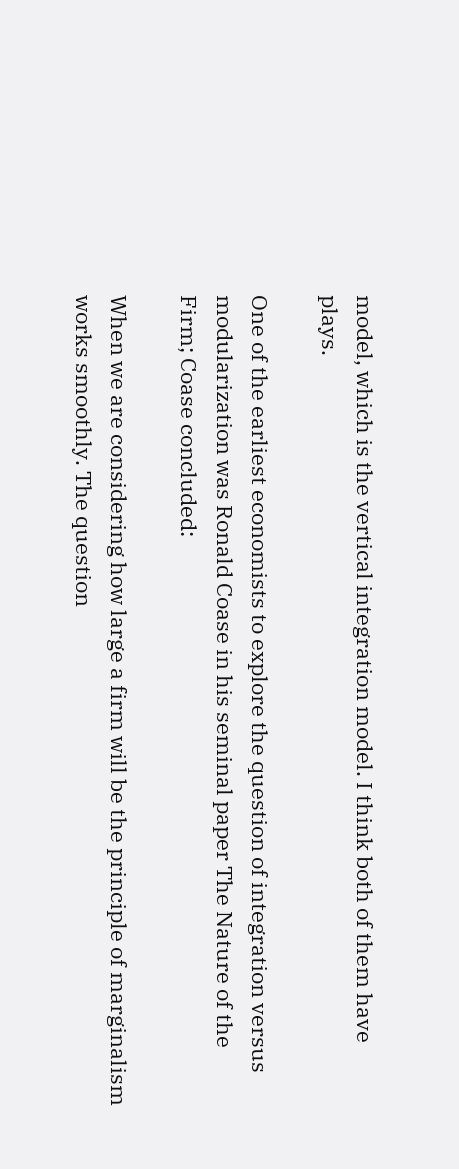model, which is the vertical integration model. I think both of them have plays.

One of the earliest economists to explore the question of integration versus modularization was Ronald Coase in his seminal paper The Nature of the Firm; Coase concluded:

When we are considering how large a firm will be the principle of marginalism works smoothly. The question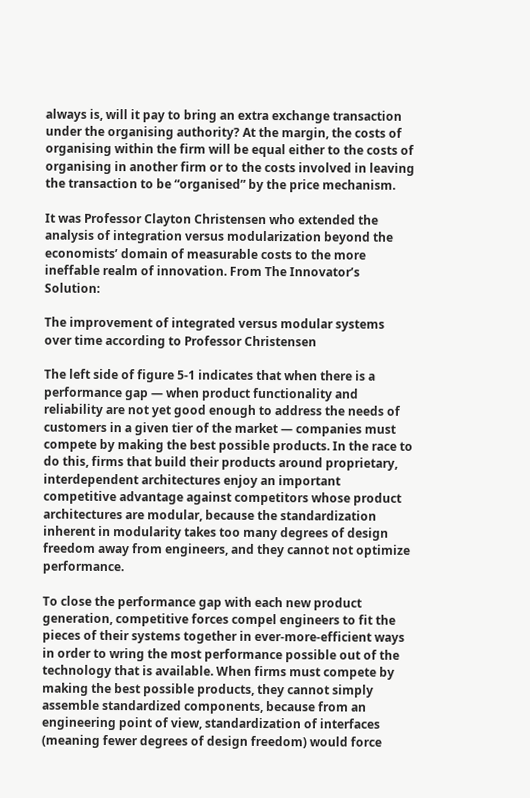always is, will it pay to bring an extra exchange transaction under the organising authority? At the margin, the costs of organising within the firm will be equal either to the costs of organising in another firm or to the costs involved in leaving the transaction to be “organised” by the price mechanism.

It was Professor Clayton Christensen who extended the analysis of integration versus modularization beyond the economists’ domain of measurable costs to the more ineffable realm of innovation. From The Innovator’s Solution:

The improvement of integrated versus modular systems over time according to Professor Christensen

The left side of figure 5-1 indicates that when there is a performance gap — when product functionality and reliability are not yet good enough to address the needs of customers in a given tier of the market — companies must compete by making the best possible products. In the race to do this, firms that build their products around proprietary, interdependent architectures enjoy an important competitive advantage against competitors whose product architectures are modular, because the standardization inherent in modularity takes too many degrees of design freedom away from engineers, and they cannot not optimize performance.

To close the performance gap with each new product generation, competitive forces compel engineers to fit the pieces of their systems together in ever-more-efficient ways in order to wring the most performance possible out of the technology that is available. When firms must compete by making the best possible products, they cannot simply assemble standardized components, because from an engineering point of view, standardization of interfaces (meaning fewer degrees of design freedom) would force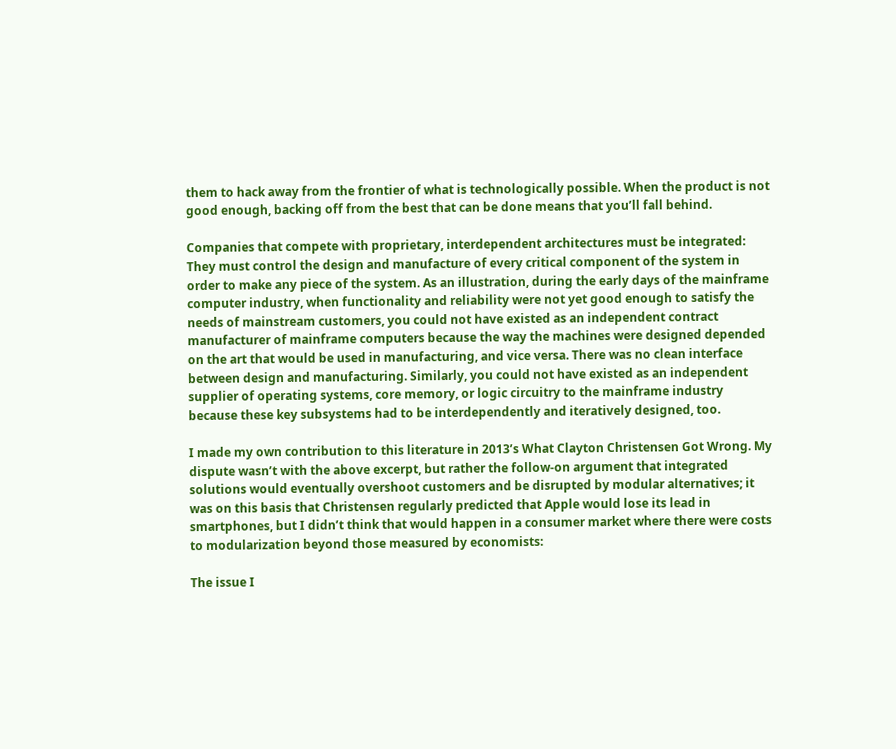them to hack away from the frontier of what is technologically possible. When the product is not good enough, backing off from the best that can be done means that you’ll fall behind.

Companies that compete with proprietary, interdependent architectures must be integrated: They must control the design and manufacture of every critical component of the system in order to make any piece of the system. As an illustration, during the early days of the mainframe computer industry, when functionality and reliability were not yet good enough to satisfy the needs of mainstream customers, you could not have existed as an independent contract manufacturer of mainframe computers because the way the machines were designed depended on the art that would be used in manufacturing, and vice versa. There was no clean interface between design and manufacturing. Similarly, you could not have existed as an independent supplier of operating systems, core memory, or logic circuitry to the mainframe industry because these key subsystems had to be interdependently and iteratively designed, too.

I made my own contribution to this literature in 2013’s What Clayton Christensen Got Wrong. My dispute wasn’t with the above excerpt, but rather the follow-on argument that integrated solutions would eventually overshoot customers and be disrupted by modular alternatives; it was on this basis that Christensen regularly predicted that Apple would lose its lead in smartphones, but I didn’t think that would happen in a consumer market where there were costs to modularization beyond those measured by economists:

The issue I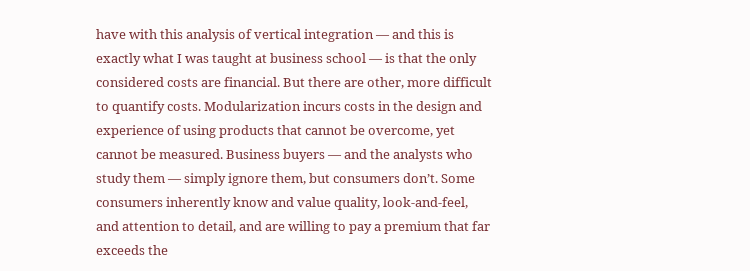have with this analysis of vertical integration — and this is exactly what I was taught at business school — is that the only considered costs are financial. But there are other, more difficult to quantify costs. Modularization incurs costs in the design and experience of using products that cannot be overcome, yet cannot be measured. Business buyers — and the analysts who study them — simply ignore them, but consumers don’t. Some consumers inherently know and value quality, look-and-feel, and attention to detail, and are willing to pay a premium that far exceeds the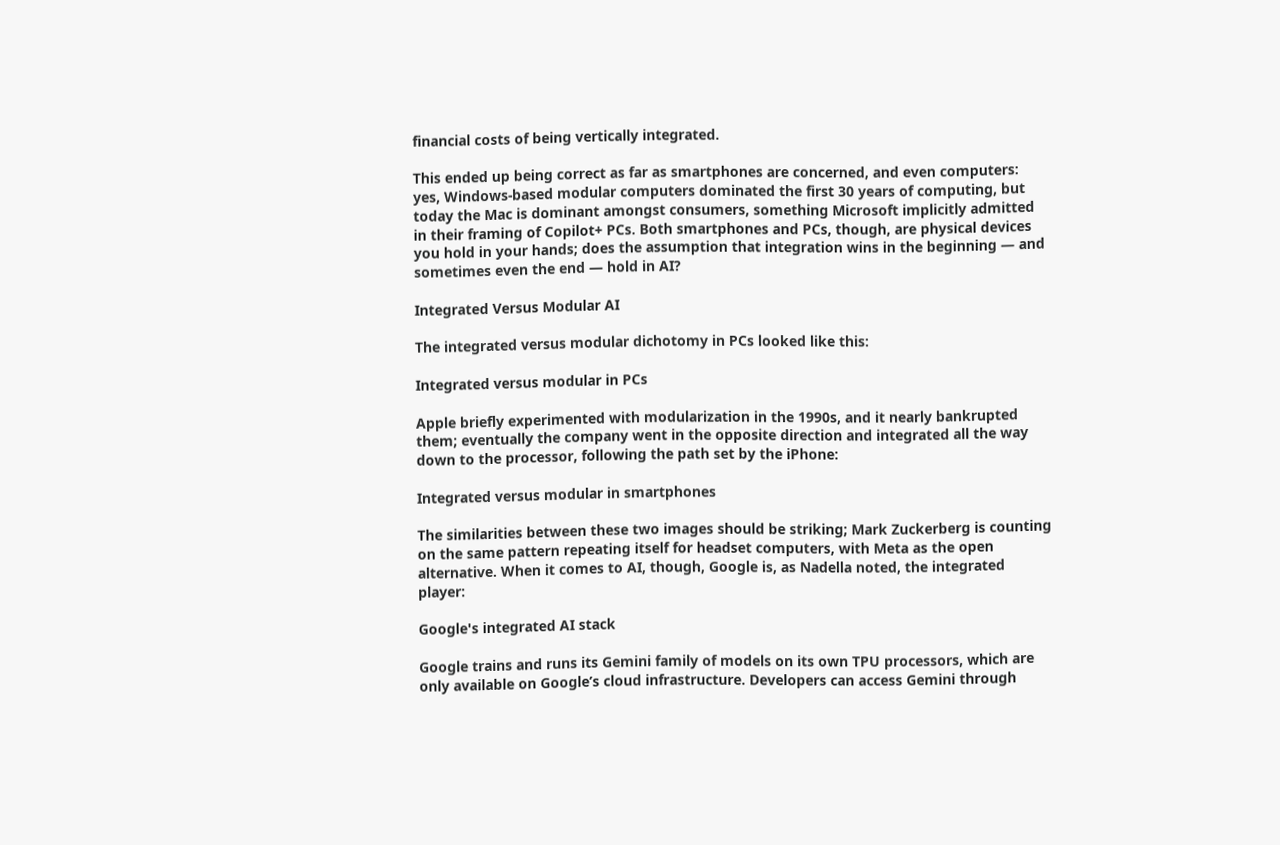financial costs of being vertically integrated.

This ended up being correct as far as smartphones are concerned, and even computers: yes, Windows-based modular computers dominated the first 30 years of computing, but today the Mac is dominant amongst consumers, something Microsoft implicitly admitted in their framing of Copilot+ PCs. Both smartphones and PCs, though, are physical devices you hold in your hands; does the assumption that integration wins in the beginning — and sometimes even the end — hold in AI?

Integrated Versus Modular AI

The integrated versus modular dichotomy in PCs looked like this:

Integrated versus modular in PCs

Apple briefly experimented with modularization in the 1990s, and it nearly bankrupted them; eventually the company went in the opposite direction and integrated all the way down to the processor, following the path set by the iPhone:

Integrated versus modular in smartphones

The similarities between these two images should be striking; Mark Zuckerberg is counting on the same pattern repeating itself for headset computers, with Meta as the open alternative. When it comes to AI, though, Google is, as Nadella noted, the integrated player:

Google's integrated AI stack

Google trains and runs its Gemini family of models on its own TPU processors, which are only available on Google’s cloud infrastructure. Developers can access Gemini through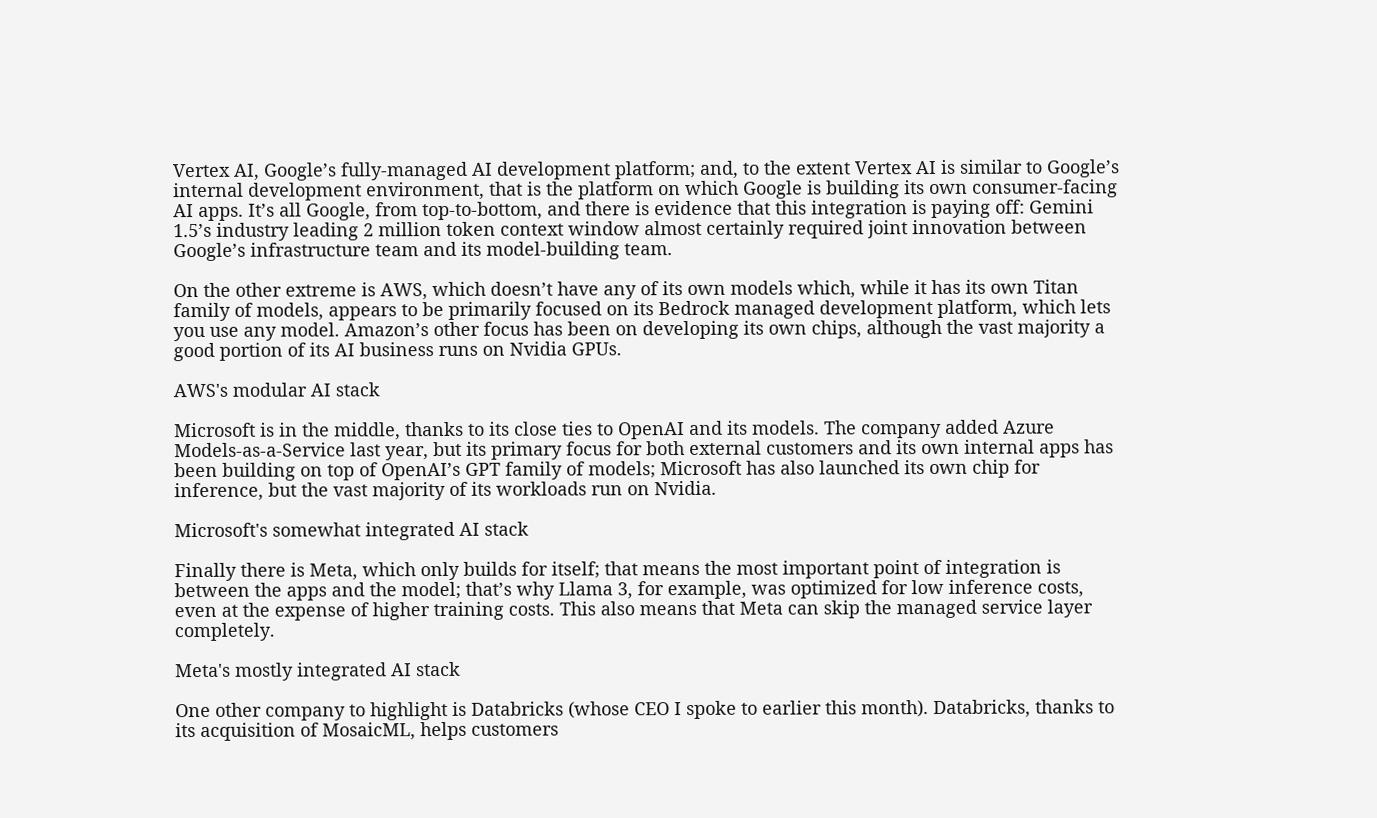Vertex AI, Google’s fully-managed AI development platform; and, to the extent Vertex AI is similar to Google’s internal development environment, that is the platform on which Google is building its own consumer-facing AI apps. It’s all Google, from top-to-bottom, and there is evidence that this integration is paying off: Gemini 1.5’s industry leading 2 million token context window almost certainly required joint innovation between Google’s infrastructure team and its model-building team.

On the other extreme is AWS, which doesn’t have any of its own models which, while it has its own Titan family of models, appears to be primarily focused on its Bedrock managed development platform, which lets you use any model. Amazon’s other focus has been on developing its own chips, although the vast majority a good portion of its AI business runs on Nvidia GPUs.

AWS's modular AI stack

Microsoft is in the middle, thanks to its close ties to OpenAI and its models. The company added Azure Models-as-a-Service last year, but its primary focus for both external customers and its own internal apps has been building on top of OpenAI’s GPT family of models; Microsoft has also launched its own chip for inference, but the vast majority of its workloads run on Nvidia.

Microsoft's somewhat integrated AI stack

Finally there is Meta, which only builds for itself; that means the most important point of integration is between the apps and the model; that’s why Llama 3, for example, was optimized for low inference costs, even at the expense of higher training costs. This also means that Meta can skip the managed service layer completely.

Meta's mostly integrated AI stack

One other company to highlight is Databricks (whose CEO I spoke to earlier this month). Databricks, thanks to its acquisition of MosaicML, helps customers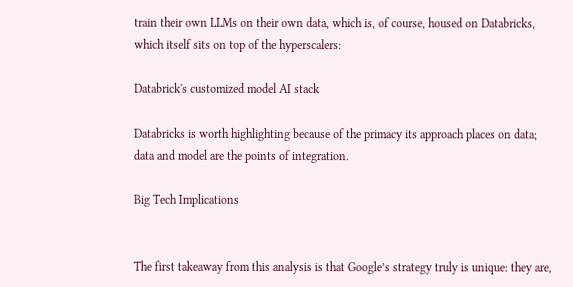train their own LLMs on their own data, which is, of course, housed on Databricks, which itself sits on top of the hyperscalers:

Databrick's customized model AI stack

Databricks is worth highlighting because of the primacy its approach places on data; data and model are the points of integration.

Big Tech Implications


The first takeaway from this analysis is that Google’s strategy truly is unique: they are,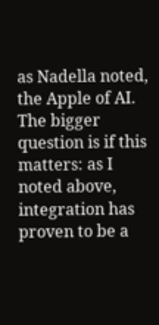as Nadella noted, the Apple of AI. The bigger question is if this matters: as I noted above, integration has proven to be a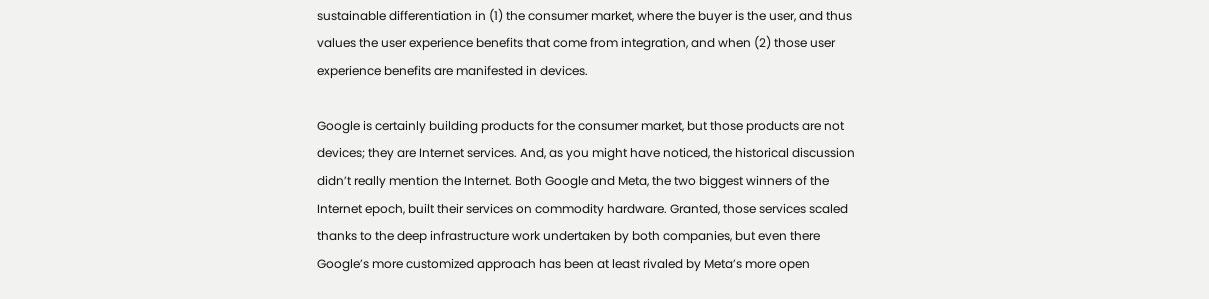sustainable differentiation in (1) the consumer market, where the buyer is the user, and thus values the user experience benefits that come from integration, and when (2) those user experience benefits are manifested in devices.

Google is certainly building products for the consumer market, but those products are not devices; they are Internet services. And, as you might have noticed, the historical discussion didn’t really mention the Internet. Both Google and Meta, the two biggest winners of the Internet epoch, built their services on commodity hardware. Granted, those services scaled thanks to the deep infrastructure work undertaken by both companies, but even there Google’s more customized approach has been at least rivaled by Meta’s more open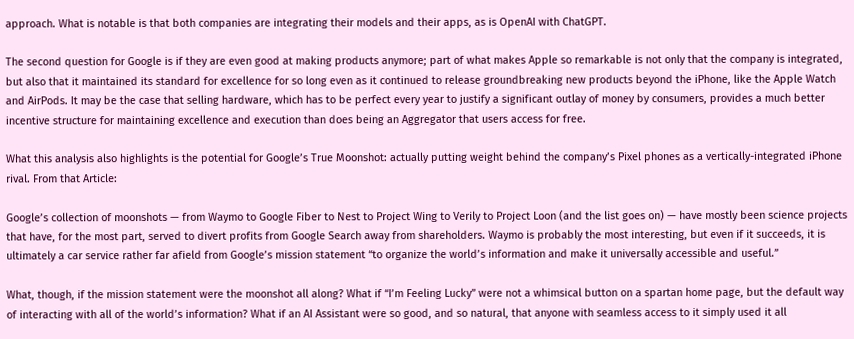approach. What is notable is that both companies are integrating their models and their apps, as is OpenAI with ChatGPT.

The second question for Google is if they are even good at making products anymore; part of what makes Apple so remarkable is not only that the company is integrated, but also that it maintained its standard for excellence for so long even as it continued to release groundbreaking new products beyond the iPhone, like the Apple Watch and AirPods. It may be the case that selling hardware, which has to be perfect every year to justify a significant outlay of money by consumers, provides a much better incentive structure for maintaining excellence and execution than does being an Aggregator that users access for free.

What this analysis also highlights is the potential for Google’s True Moonshot: actually putting weight behind the company’s Pixel phones as a vertically-integrated iPhone rival. From that Article:

Google’s collection of moonshots — from Waymo to Google Fiber to Nest to Project Wing to Verily to Project Loon (and the list goes on) — have mostly been science projects that have, for the most part, served to divert profits from Google Search away from shareholders. Waymo is probably the most interesting, but even if it succeeds, it is ultimately a car service rather far afield from Google’s mission statement “to organize the world’s information and make it universally accessible and useful.”

What, though, if the mission statement were the moonshot all along? What if “I’m Feeling Lucky” were not a whimsical button on a spartan home page, but the default way of interacting with all of the world’s information? What if an AI Assistant were so good, and so natural, that anyone with seamless access to it simply used it all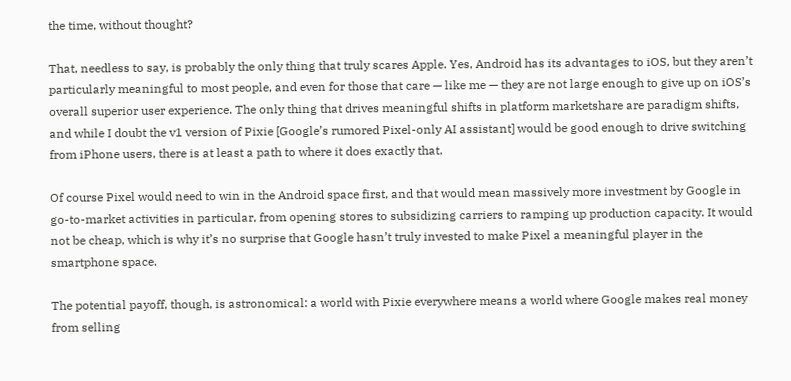the time, without thought?

That, needless to say, is probably the only thing that truly scares Apple. Yes, Android has its advantages to iOS, but they aren’t particularly meaningful to most people, and even for those that care — like me — they are not large enough to give up on iOS’s overall superior user experience. The only thing that drives meaningful shifts in platform marketshare are paradigm shifts, and while I doubt the v1 version of Pixie [Google’s rumored Pixel-only AI assistant] would be good enough to drive switching from iPhone users, there is at least a path to where it does exactly that.

Of course Pixel would need to win in the Android space first, and that would mean massively more investment by Google in go-to-market activities in particular, from opening stores to subsidizing carriers to ramping up production capacity. It would not be cheap, which is why it’s no surprise that Google hasn’t truly invested to make Pixel a meaningful player in the smartphone space.

The potential payoff, though, is astronomical: a world with Pixie everywhere means a world where Google makes real money from selling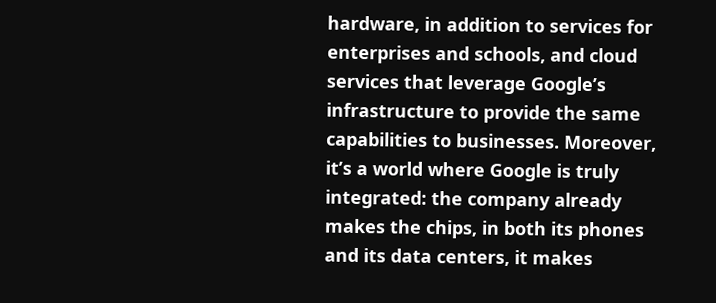hardware, in addition to services for enterprises and schools, and cloud services that leverage Google’s infrastructure to provide the same capabilities to businesses. Moreover, it’s a world where Google is truly integrated: the company already makes the chips, in both its phones and its data centers, it makes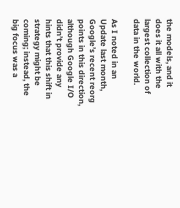the models, and it does it all with the largest collection of data in the world.

As I noted in an Update last month, Google’s recent reorg points in this direction, although Google I/O didn’t provide any hints that this shift in strategy might be coming; instead, the big focus was a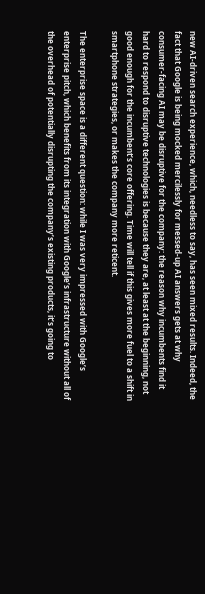new AI-driven search experience, which, needless to say, has seen mixed results. Indeed, the fact that Google is being mocked mercilessly for messed-up AI answers gets at why consumer-facing AI may be disruptive for the company: the reason why incumbents find it hard to respond to disruptive technologies is because they are, at least at the beginning, not good enough for the incumbent’s core offering. Time will tell if this gives more fuel to a shift in smartphone strategies, or makes the company more reticent.

The enterprise space is a different question: while I was very impressed with Google’s enterprise pitch, which benefits from its integration with Google’s infrastructure without all of the overhead of potentially disrupting the company’s existing products, it’s going to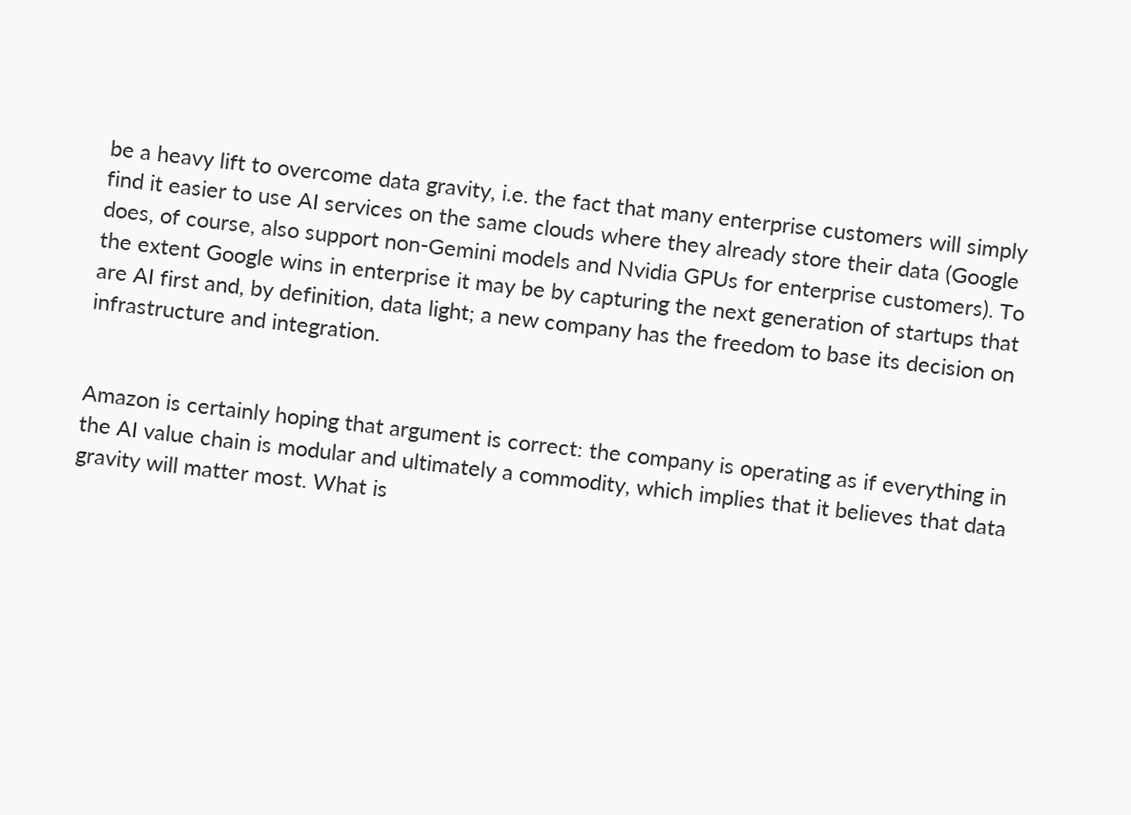be a heavy lift to overcome data gravity, i.e. the fact that many enterprise customers will simply find it easier to use AI services on the same clouds where they already store their data (Google does, of course, also support non-Gemini models and Nvidia GPUs for enterprise customers). To the extent Google wins in enterprise it may be by capturing the next generation of startups that are AI first and, by definition, data light; a new company has the freedom to base its decision on infrastructure and integration.


Amazon is certainly hoping that argument is correct: the company is operating as if everything in the AI value chain is modular and ultimately a commodity, which implies that it believes that data gravity will matter most. What is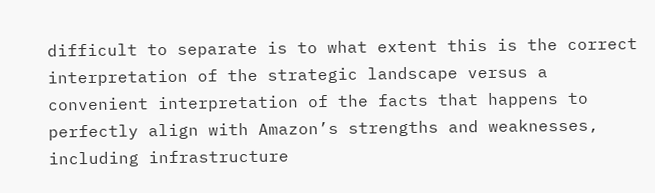difficult to separate is to what extent this is the correct interpretation of the strategic landscape versus a convenient interpretation of the facts that happens to perfectly align with Amazon’s strengths and weaknesses, including infrastructure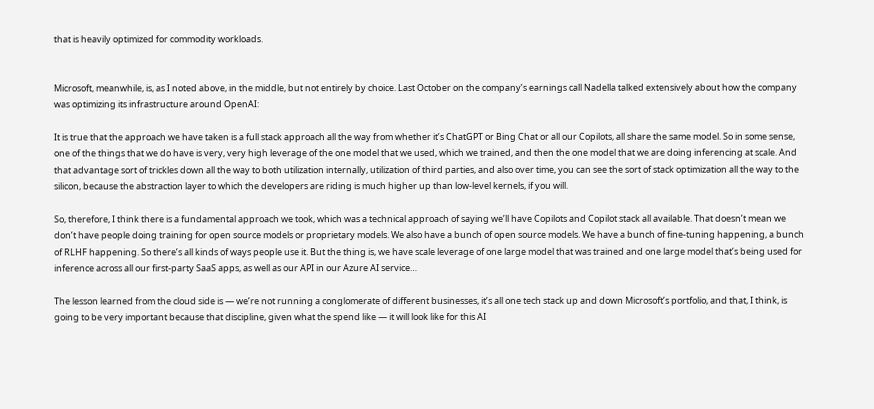that is heavily optimized for commodity workloads.


Microsoft, meanwhile, is, as I noted above, in the middle, but not entirely by choice. Last October on the company’s earnings call Nadella talked extensively about how the company was optimizing its infrastructure around OpenAI:

It is true that the approach we have taken is a full stack approach all the way from whether it’s ChatGPT or Bing Chat or all our Copilots, all share the same model. So in some sense, one of the things that we do have is very, very high leverage of the one model that we used, which we trained, and then the one model that we are doing inferencing at scale. And that advantage sort of trickles down all the way to both utilization internally, utilization of third parties, and also over time, you can see the sort of stack optimization all the way to the silicon, because the abstraction layer to which the developers are riding is much higher up than low-level kernels, if you will.

So, therefore, I think there is a fundamental approach we took, which was a technical approach of saying we’ll have Copilots and Copilot stack all available. That doesn’t mean we don’t have people doing training for open source models or proprietary models. We also have a bunch of open source models. We have a bunch of fine-tuning happening, a bunch of RLHF happening. So there’s all kinds of ways people use it. But the thing is, we have scale leverage of one large model that was trained and one large model that’s being used for inference across all our first-party SaaS apps, as well as our API in our Azure AI service…

The lesson learned from the cloud side is — we’re not running a conglomerate of different businesses, it’s all one tech stack up and down Microsoft’s portfolio, and that, I think, is going to be very important because that discipline, given what the spend like — it will look like for this AI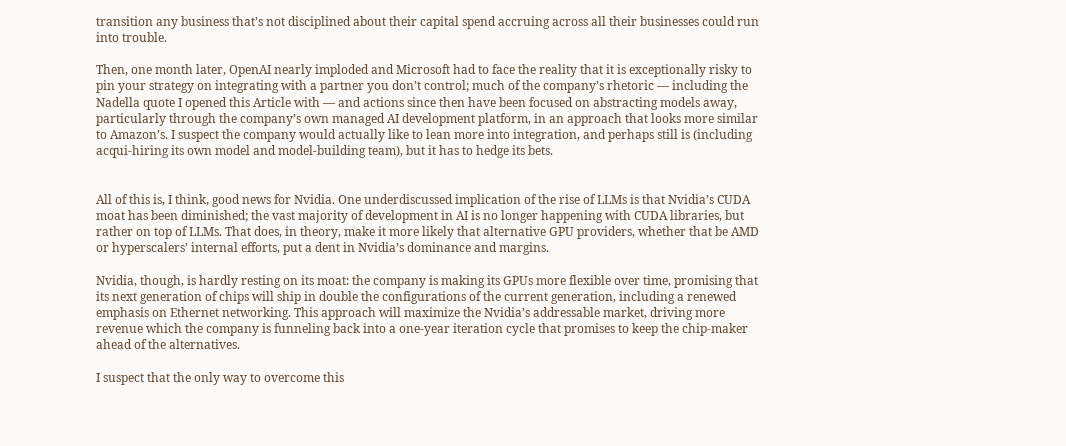transition any business that’s not disciplined about their capital spend accruing across all their businesses could run into trouble.

Then, one month later, OpenAI nearly imploded and Microsoft had to face the reality that it is exceptionally risky to pin your strategy on integrating with a partner you don’t control; much of the company’s rhetoric — including the Nadella quote I opened this Article with — and actions since then have been focused on abstracting models away, particularly through the company’s own managed AI development platform, in an approach that looks more similar to Amazon’s. I suspect the company would actually like to lean more into integration, and perhaps still is (including acqui-hiring its own model and model-building team), but it has to hedge its bets.


All of this is, I think, good news for Nvidia. One underdiscussed implication of the rise of LLMs is that Nvidia’s CUDA moat has been diminished; the vast majority of development in AI is no longer happening with CUDA libraries, but rather on top of LLMs. That does, in theory, make it more likely that alternative GPU providers, whether that be AMD or hyperscalers’ internal efforts, put a dent in Nvidia’s dominance and margins.

Nvidia, though, is hardly resting on its moat: the company is making its GPUs more flexible over time, promising that its next generation of chips will ship in double the configurations of the current generation, including a renewed emphasis on Ethernet networking. This approach will maximize the Nvidia’s addressable market, driving more revenue which the company is funneling back into a one-year iteration cycle that promises to keep the chip-maker ahead of the alternatives.

I suspect that the only way to overcome this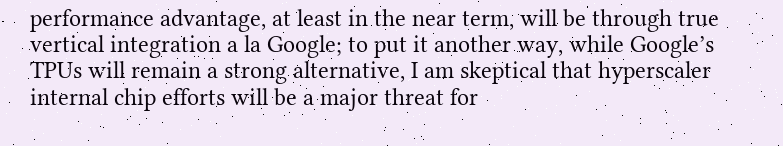performance advantage, at least in the near term, will be through true vertical integration a la Google; to put it another way, while Google’s TPUs will remain a strong alternative, I am skeptical that hyperscaler internal chip efforts will be a major threat for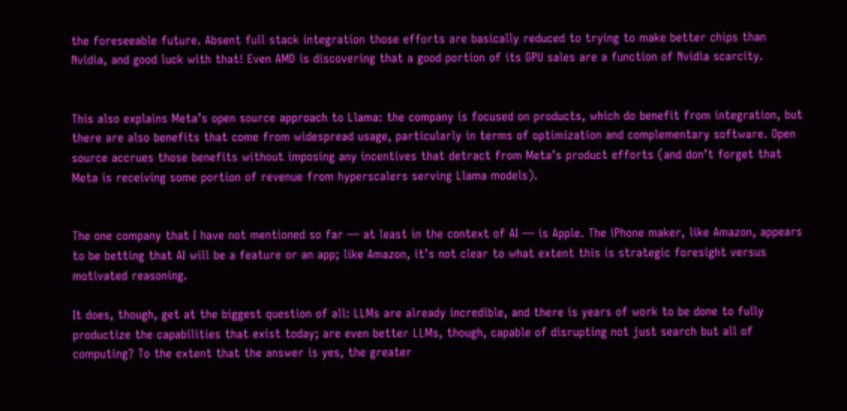the foreseeable future. Absent full stack integration those efforts are basically reduced to trying to make better chips than Nvidia, and good luck with that! Even AMD is discovering that a good portion of its GPU sales are a function of Nvidia scarcity.


This also explains Meta’s open source approach to Llama: the company is focused on products, which do benefit from integration, but there are also benefits that come from widespread usage, particularly in terms of optimization and complementary software. Open source accrues those benefits without imposing any incentives that detract from Meta’s product efforts (and don’t forget that Meta is receiving some portion of revenue from hyperscalers serving Llama models).


The one company that I have not mentioned so far — at least in the context of AI — is Apple. The iPhone maker, like Amazon, appears to be betting that AI will be a feature or an app; like Amazon, it’s not clear to what extent this is strategic foresight versus motivated reasoning.

It does, though, get at the biggest question of all: LLMs are already incredible, and there is years of work to be done to fully productize the capabilities that exist today; are even better LLMs, though, capable of disrupting not just search but all of computing? To the extent that the answer is yes, the greater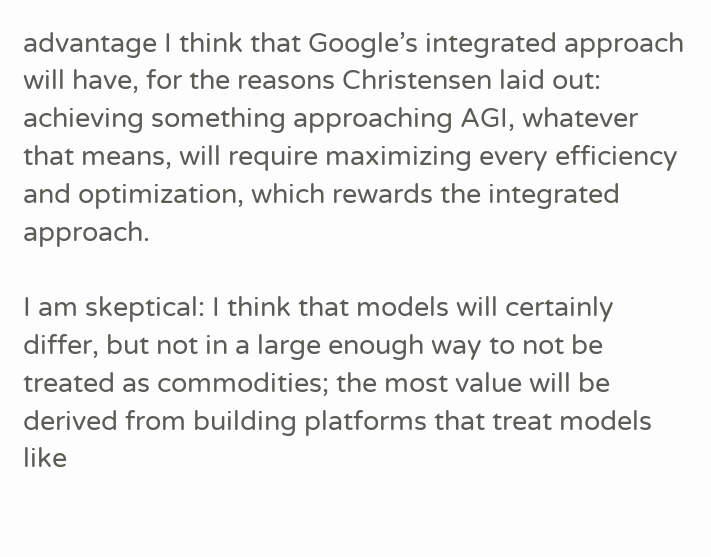advantage I think that Google’s integrated approach will have, for the reasons Christensen laid out: achieving something approaching AGI, whatever that means, will require maximizing every efficiency and optimization, which rewards the integrated approach.

I am skeptical: I think that models will certainly differ, but not in a large enough way to not be treated as commodities; the most value will be derived from building platforms that treat models like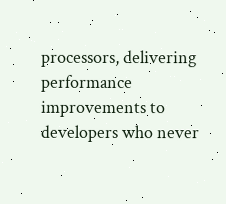processors, delivering performance improvements to developers who never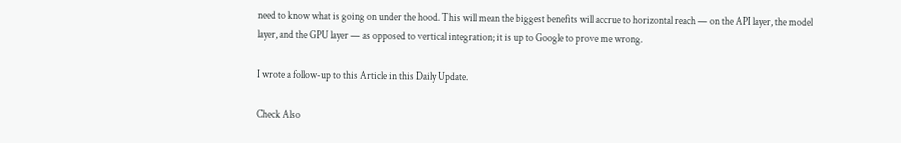need to know what is going on under the hood. This will mean the biggest benefits will accrue to horizontal reach — on the API layer, the model layer, and the GPU layer — as opposed to vertical integration; it is up to Google to prove me wrong.

I wrote a follow-up to this Article in this Daily Update.

Check Also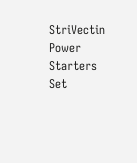StriVectin Power Starters Set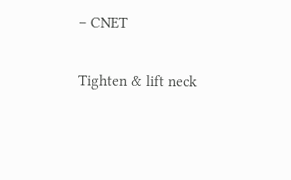– CNET

Tighten & lift neck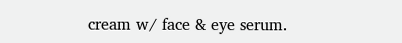cream w/ face & eye serum.